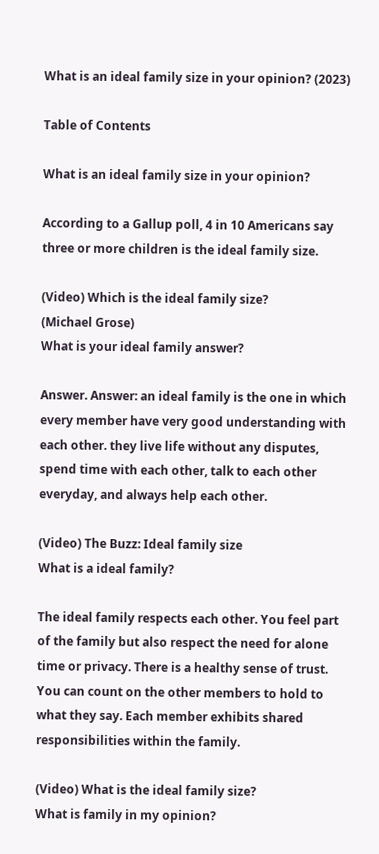What is an ideal family size in your opinion? (2023)

Table of Contents

What is an ideal family size in your opinion?

According to a Gallup poll, 4 in 10 Americans say three or more children is the ideal family size.

(Video) Which is the ideal family size?
(Michael Grose)
What is your ideal family answer?

Answer. Answer: an ideal family is the one in which every member have very good understanding with each other. they live life without any disputes, spend time with each other, talk to each other everyday, and always help each other.

(Video) The Buzz: Ideal family size
What is a ideal family?

The ideal family respects each other. You feel part of the family but also respect the need for alone time or privacy. There is a healthy sense of trust. You can count on the other members to hold to what they say. Each member exhibits shared responsibilities within the family.

(Video) What is the ideal family size?
What is family in my opinion?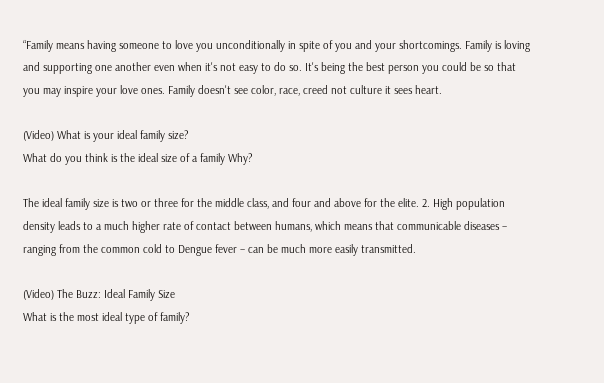“Family means having someone to love you unconditionally in spite of you and your shortcomings. Family is loving and supporting one another even when it's not easy to do so. It's being the best person you could be so that you may inspire your love ones. Family doesn't see color, race, creed not culture it sees heart.

(Video) What is your ideal family size?
What do you think is the ideal size of a family Why?

The ideal family size is two or three for the middle class, and four and above for the elite. 2. High population density leads to a much higher rate of contact between humans, which means that communicable diseases – ranging from the common cold to Dengue fever – can be much more easily transmitted.

(Video) The Buzz: Ideal Family Size
What is the most ideal type of family?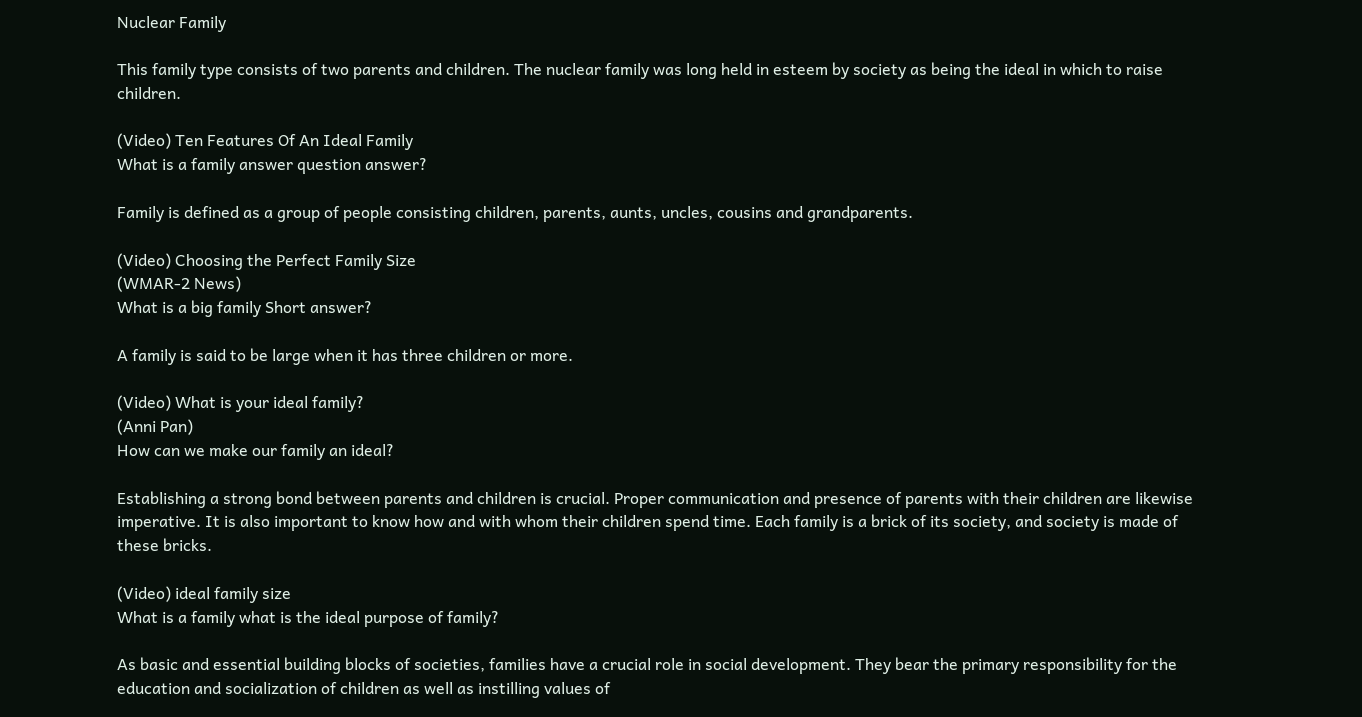Nuclear Family

This family type consists of two parents and children. The nuclear family was long held in esteem by society as being the ideal in which to raise children.

(Video) Ten Features Of An Ideal Family
What is a family answer question answer?

Family is defined as a group of people consisting children, parents, aunts, uncles, cousins and grandparents.

(Video) Choosing the Perfect Family Size
(WMAR-2 News)
What is a big family Short answer?

A family is said to be large when it has three children or more.

(Video) What is your ideal family?
(Anni Pan)
How can we make our family an ideal?

Establishing a strong bond between parents and children is crucial. Proper communication and presence of parents with their children are likewise imperative. It is also important to know how and with whom their children spend time. Each family is a brick of its society, and society is made of these bricks.

(Video) ideal family size
What is a family what is the ideal purpose of family?

As basic and essential building blocks of societies, families have a crucial role in social development. They bear the primary responsibility for the education and socialization of children as well as instilling values of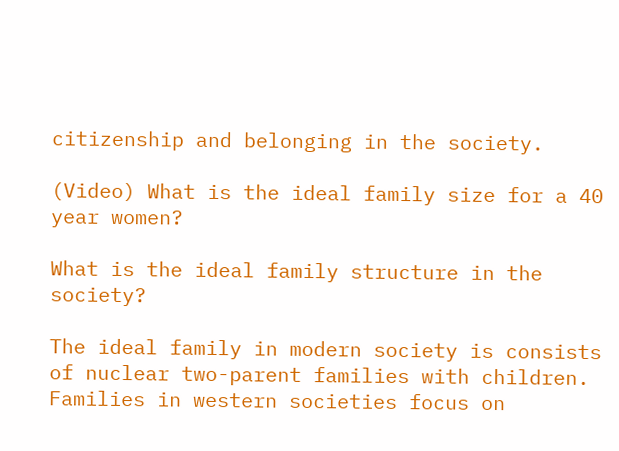citizenship and belonging in the society.

(Video) What is the ideal family size for a 40 year women?

What is the ideal family structure in the society?

The ideal family in modern society is consists of nuclear two-parent families with children. Families in western societies focus on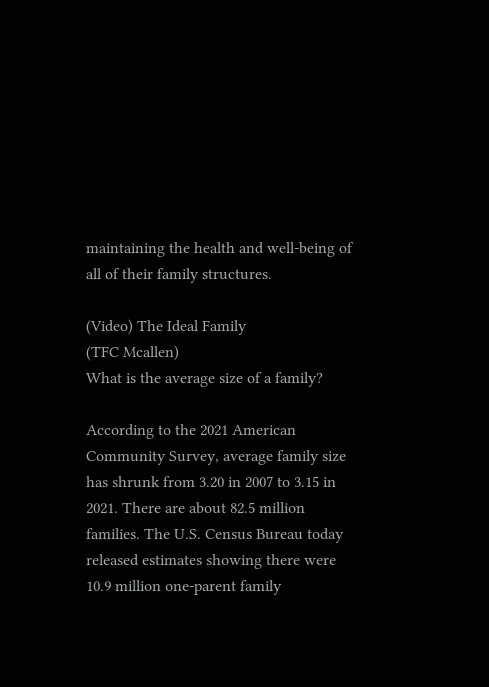maintaining the health and well-being of all of their family structures.

(Video) The Ideal Family
(TFC Mcallen)
What is the average size of a family?

According to the 2021 American Community Survey, average family size has shrunk from 3.20 in 2007 to 3.15 in 2021. There are about 82.5 million families. The U.S. Census Bureau today released estimates showing there were 10.9 million one-parent family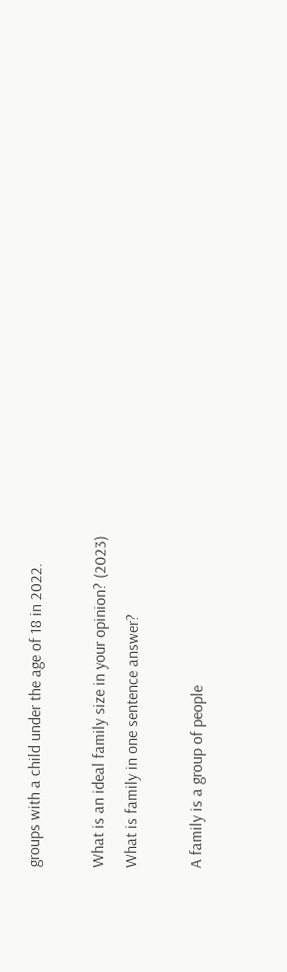groups with a child under the age of 18 in 2022.

What is an ideal family size in your opinion? (2023)
What is family in one sentence answer?

A family is a group of people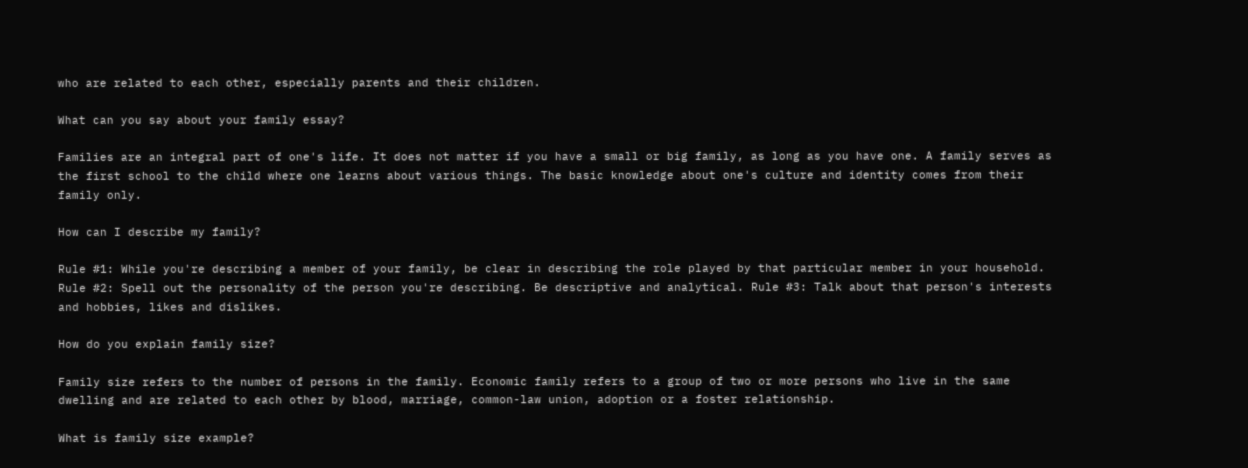who are related to each other, especially parents and their children.

What can you say about your family essay?

Families are an integral part of one's life. It does not matter if you have a small or big family, as long as you have one. A family serves as the first school to the child where one learns about various things. The basic knowledge about one's culture and identity comes from their family only.

How can I describe my family?

Rule #1: While you're describing a member of your family, be clear in describing the role played by that particular member in your household. Rule #2: Spell out the personality of the person you're describing. Be descriptive and analytical. Rule #3: Talk about that person's interests and hobbies, likes and dislikes.

How do you explain family size?

Family size refers to the number of persons in the family. Economic family refers to a group of two or more persons who live in the same dwelling and are related to each other by blood, marriage, common-law union, adoption or a foster relationship.

What is family size example?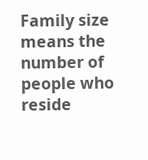Family size means the number of people who reside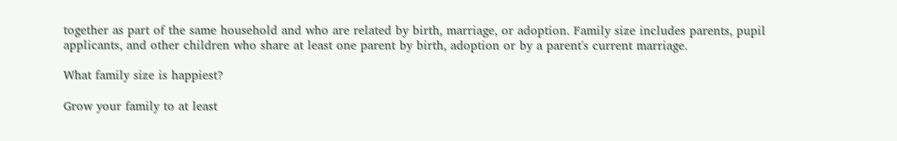together as part of the same household and who are related by birth, marriage, or adoption. Family size includes parents, pupil applicants, and other children who share at least one parent by birth, adoption or by a parent's current marriage.

What family size is happiest?

Grow your family to at least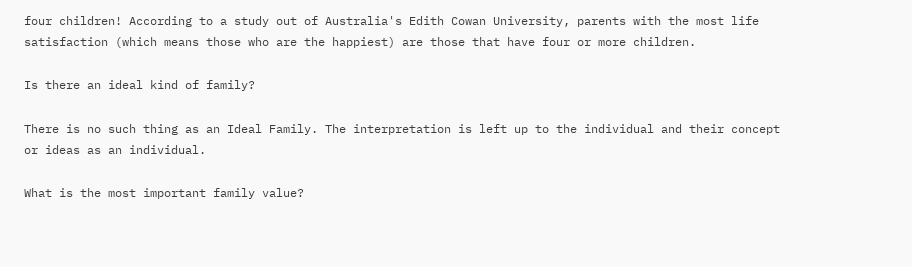four children! According to a study out of Australia's Edith Cowan University, parents with the most life satisfaction (which means those who are the happiest) are those that have four or more children.

Is there an ideal kind of family?

There is no such thing as an Ideal Family. The interpretation is left up to the individual and their concept or ideas as an individual.

What is the most important family value?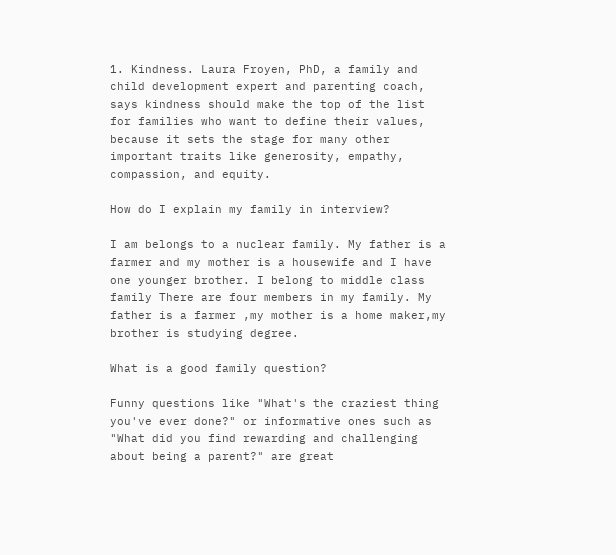1. Kindness. Laura Froyen, PhD, a family and child development expert and parenting coach, says kindness should make the top of the list for families who want to define their values, because it sets the stage for many other important traits like generosity, empathy, compassion, and equity.

How do I explain my family in interview?

I am belongs to a nuclear family. My father is a farmer and my mother is a housewife and I have one younger brother. I belong to middle class family There are four members in my family. My father is a farmer ,my mother is a home maker,my brother is studying degree.

What is a good family question?

Funny questions like "What's the craziest thing you've ever done?" or informative ones such as "What did you find rewarding and challenging about being a parent?" are great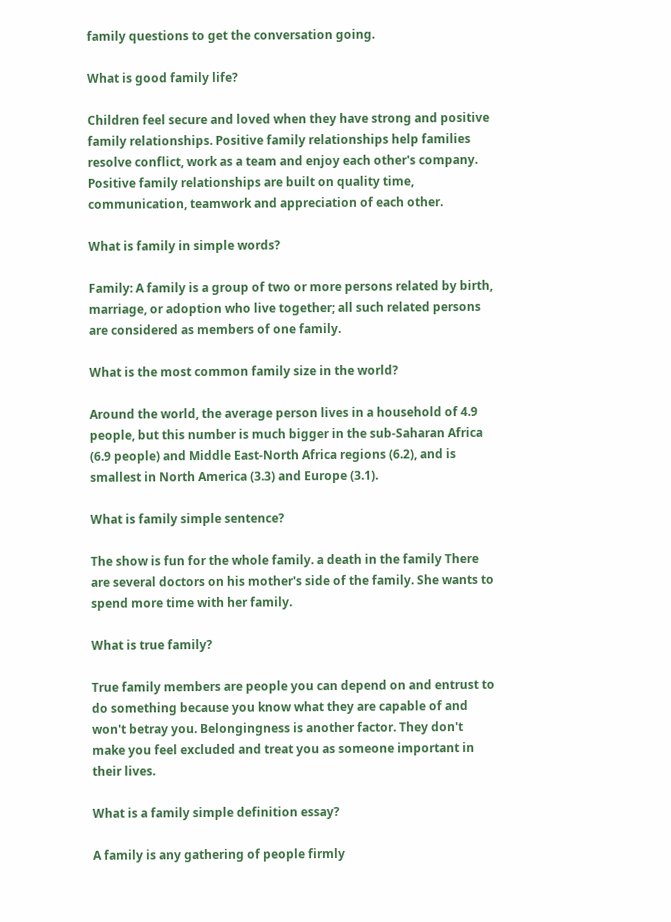family questions to get the conversation going.

What is good family life?

Children feel secure and loved when they have strong and positive family relationships. Positive family relationships help families resolve conflict, work as a team and enjoy each other's company. Positive family relationships are built on quality time, communication, teamwork and appreciation of each other.

What is family in simple words?

Family: A family is a group of two or more persons related by birth, marriage, or adoption who live together; all such related persons are considered as members of one family.

What is the most common family size in the world?

Around the world, the average person lives in a household of 4.9 people, but this number is much bigger in the sub-Saharan Africa (6.9 people) and Middle East-North Africa regions (6.2), and is smallest in North America (3.3) and Europe (3.1).

What is family simple sentence?

The show is fun for the whole family. a death in the family There are several doctors on his mother's side of the family. She wants to spend more time with her family.

What is true family?

True family members are people you can depend on and entrust to do something because you know what they are capable of and won't betray you. Belongingness is another factor. They don't make you feel excluded and treat you as someone important in their lives.

What is a family simple definition essay?

A family is any gathering of people firmly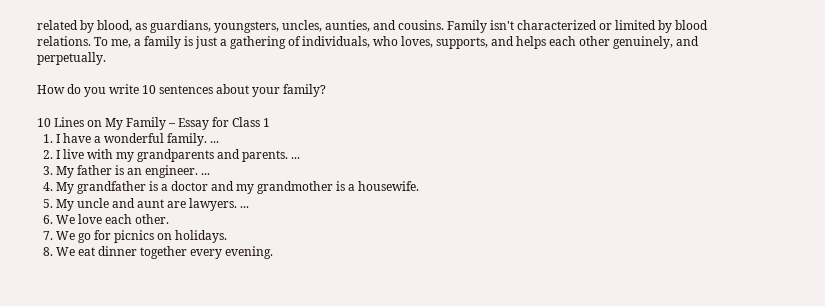related by blood, as guardians, youngsters, uncles, aunties, and cousins. Family isn't characterized or limited by blood relations. To me, a family is just a gathering of individuals, who loves, supports, and helps each other genuinely, and perpetually.

How do you write 10 sentences about your family?

10 Lines on My Family – Essay for Class 1
  1. I have a wonderful family. ...
  2. I live with my grandparents and parents. ...
  3. My father is an engineer. ...
  4. My grandfather is a doctor and my grandmother is a housewife.
  5. My uncle and aunt are lawyers. ...
  6. We love each other.
  7. We go for picnics on holidays.
  8. We eat dinner together every evening.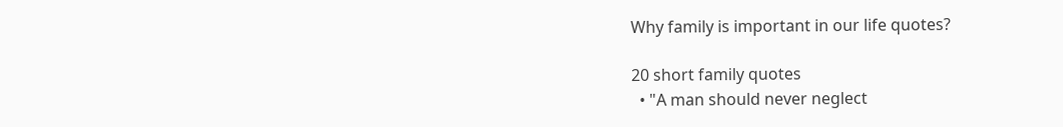Why family is important in our life quotes?

20 short family quotes
  • "A man should never neglect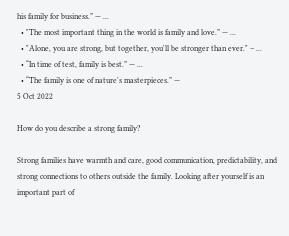his family for business.” — ...
  • "The most important thing in the world is family and love.” — ...
  • "Alone, you are strong, but together, you'll be stronger than ever." – ...
  • “In time of test, family is best.” — ...
  • “The family is one of nature's masterpieces.” —
5 Oct 2022

How do you describe a strong family?

Strong families have warmth and care, good communication, predictability, and strong connections to others outside the family. Looking after yourself is an important part of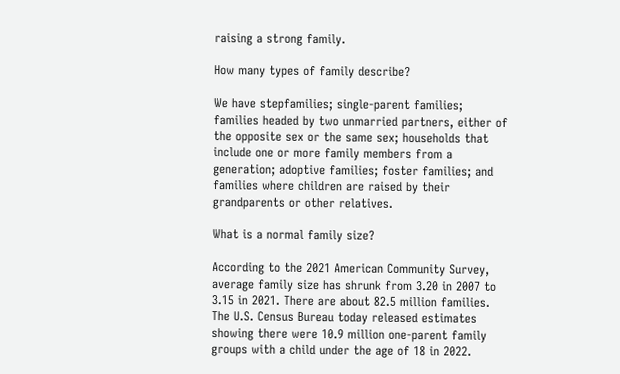raising a strong family.

How many types of family describe?

We have stepfamilies; single-parent families; families headed by two unmarried partners, either of the opposite sex or the same sex; households that include one or more family members from a generation; adoptive families; foster families; and families where children are raised by their grandparents or other relatives.

What is a normal family size?

According to the 2021 American Community Survey, average family size has shrunk from 3.20 in 2007 to 3.15 in 2021. There are about 82.5 million families. The U.S. Census Bureau today released estimates showing there were 10.9 million one-parent family groups with a child under the age of 18 in 2022.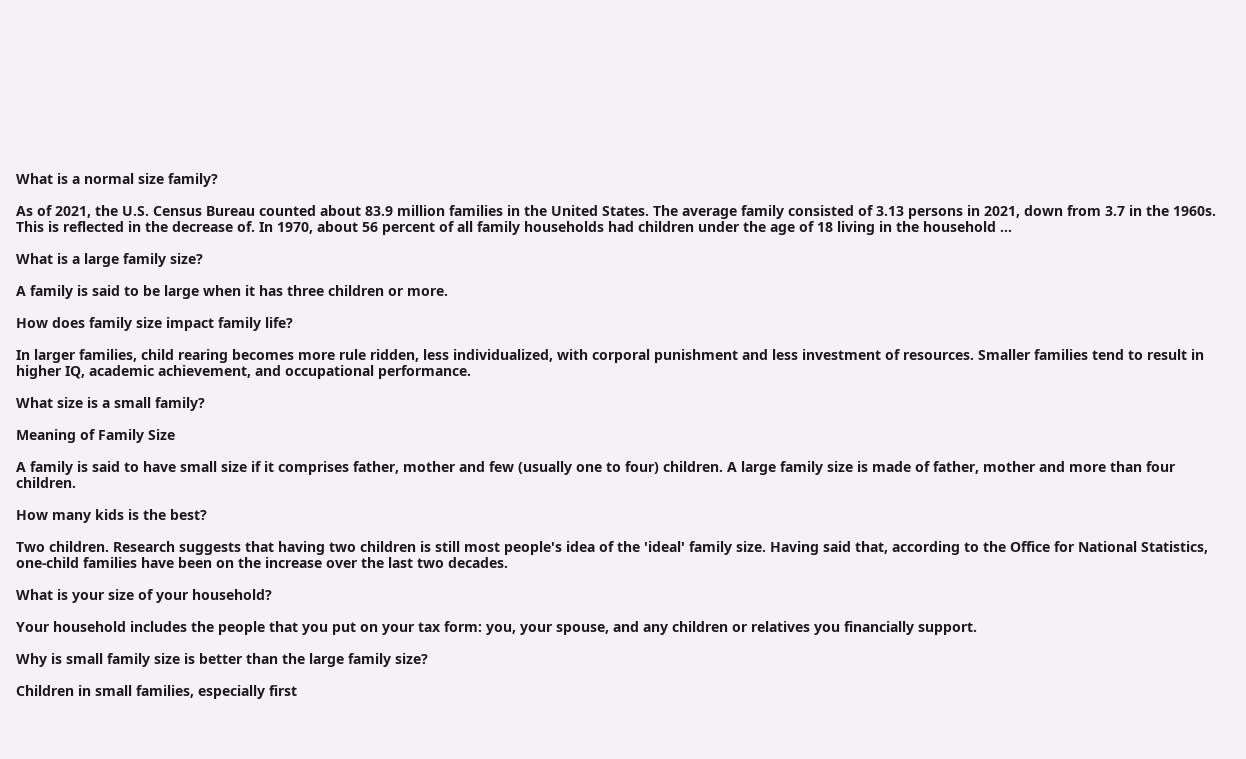What is a normal size family?

As of 2021, the U.S. Census Bureau counted about 83.9 million families in the United States. The average family consisted of 3.13 persons in 2021, down from 3.7 in the 1960s. This is reflected in the decrease of. In 1970, about 56 percent of all family households had children under the age of 18 living in the household ...

What is a large family size?

A family is said to be large when it has three children or more.

How does family size impact family life?

In larger families, child rearing becomes more rule ridden, less individualized, with corporal punishment and less investment of resources. Smaller families tend to result in higher IQ, academic achievement, and occupational performance.

What size is a small family?

Meaning of Family Size

A family is said to have small size if it comprises father, mother and few (usually one to four) children. A large family size is made of father, mother and more than four children.

How many kids is the best?

Two children. Research suggests that having two children is still most people's idea of the 'ideal' family size. Having said that, according to the Office for National Statistics, one-child families have been on the increase over the last two decades.

What is your size of your household?

Your household includes the people that you put on your tax form: you, your spouse, and any children or relatives you financially support.

Why is small family size is better than the large family size?

Children in small families, especially first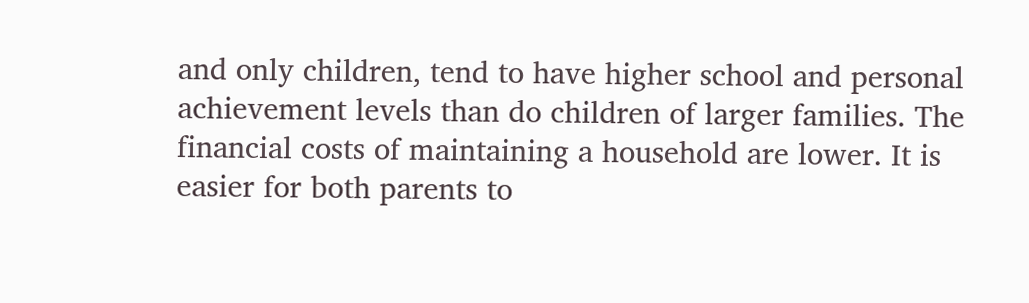and only children, tend to have higher school and personal achievement levels than do children of larger families. The financial costs of maintaining a household are lower. It is easier for both parents to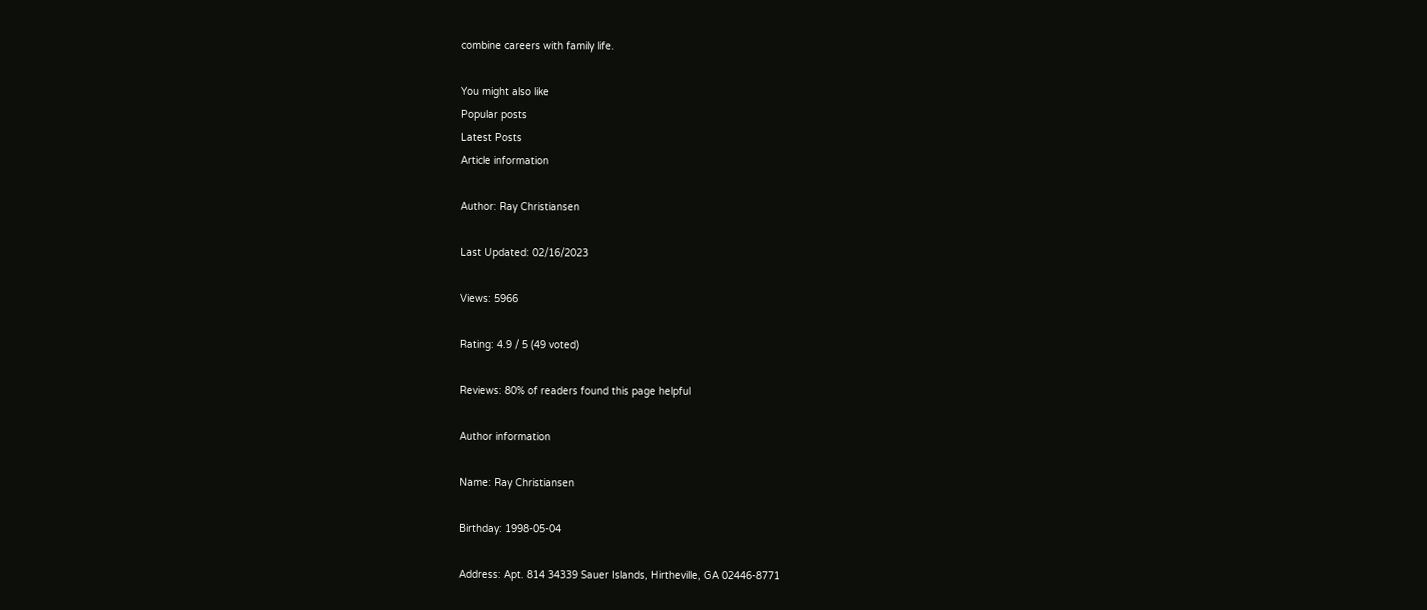combine careers with family life.

You might also like
Popular posts
Latest Posts
Article information

Author: Ray Christiansen

Last Updated: 02/16/2023

Views: 5966

Rating: 4.9 / 5 (49 voted)

Reviews: 80% of readers found this page helpful

Author information

Name: Ray Christiansen

Birthday: 1998-05-04

Address: Apt. 814 34339 Sauer Islands, Hirtheville, GA 02446-8771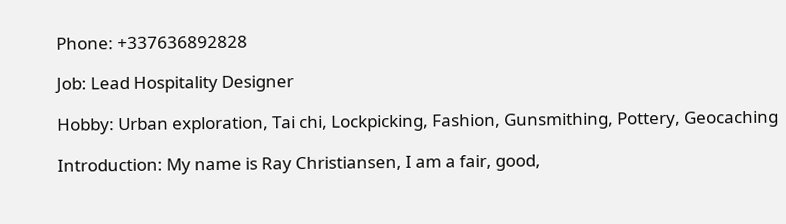Phone: +337636892828

Job: Lead Hospitality Designer

Hobby: Urban exploration, Tai chi, Lockpicking, Fashion, Gunsmithing, Pottery, Geocaching

Introduction: My name is Ray Christiansen, I am a fair, good,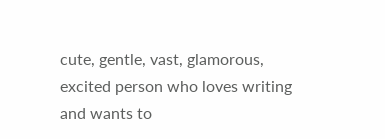cute, gentle, vast, glamorous, excited person who loves writing and wants to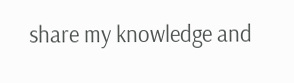share my knowledge and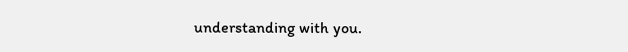understanding with you.